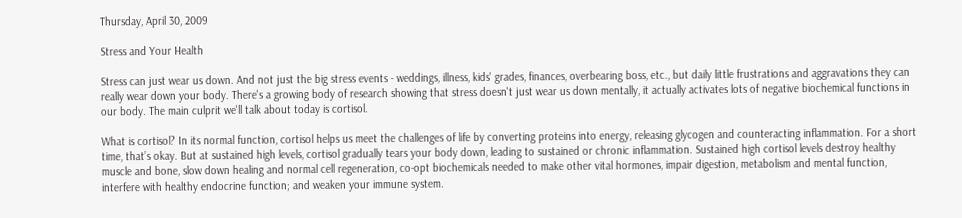Thursday, April 30, 2009

Stress and Your Health

Stress can just wear us down. And not just the big stress events - weddings, illness, kids' grades, finances, overbearing boss, etc., but daily little frustrations and aggravations they can really wear down your body. There's a growing body of research showing that stress doesn't just wear us down mentally, it actually activates lots of negative biochemical functions in our body. The main culprit we'll talk about today is cortisol.

What is cortisol? In its normal function, cortisol helps us meet the challenges of life by converting proteins into energy, releasing glycogen and counteracting inflammation. For a short time, that’s okay. But at sustained high levels, cortisol gradually tears your body down, leading to sustained or chronic inflammation. Sustained high cortisol levels destroy healthy muscle and bone, slow down healing and normal cell regeneration, co-opt biochemicals needed to make other vital hormones, impair digestion, metabolism and mental function, interfere with healthy endocrine function; and weaken your immune system.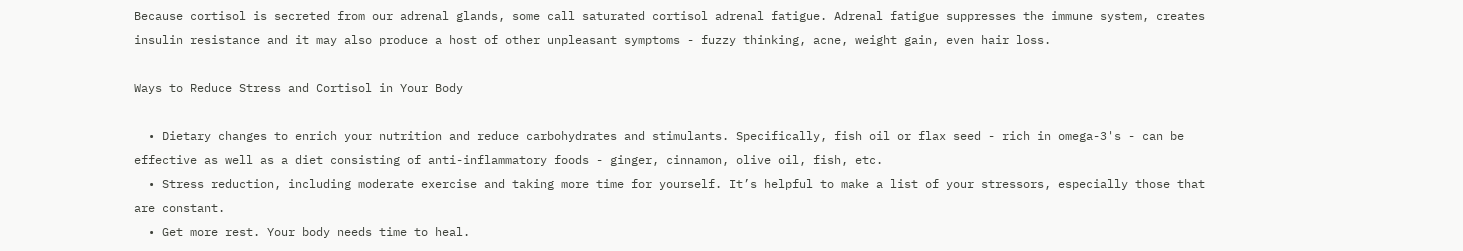Because cortisol is secreted from our adrenal glands, some call saturated cortisol adrenal fatigue. Adrenal fatigue suppresses the immune system, creates insulin resistance and it may also produce a host of other unpleasant symptoms - fuzzy thinking, acne, weight gain, even hair loss.

Ways to Reduce Stress and Cortisol in Your Body

  • Dietary changes to enrich your nutrition and reduce carbohydrates and stimulants. Specifically, fish oil or flax seed - rich in omega-3's - can be effective as well as a diet consisting of anti-inflammatory foods - ginger, cinnamon, olive oil, fish, etc.
  • Stress reduction, including moderate exercise and taking more time for yourself. It’s helpful to make a list of your stressors, especially those that are constant.
  • Get more rest. Your body needs time to heal.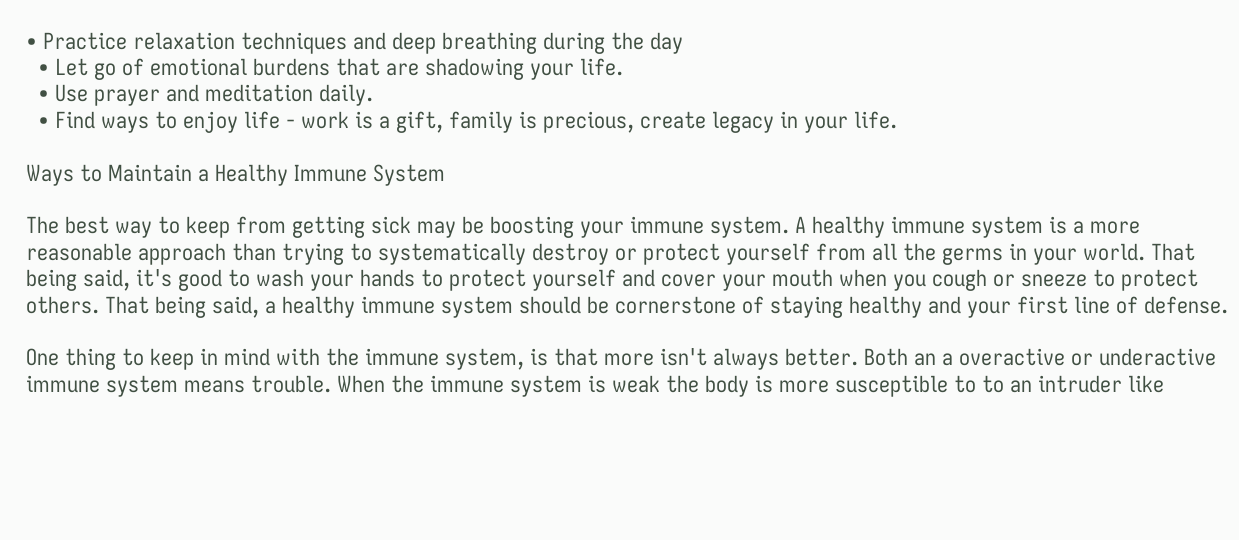• Practice relaxation techniques and deep breathing during the day
  • Let go of emotional burdens that are shadowing your life.
  • Use prayer and meditation daily.
  • Find ways to enjoy life - work is a gift, family is precious, create legacy in your life.

Ways to Maintain a Healthy Immune System

The best way to keep from getting sick may be boosting your immune system. A healthy immune system is a more reasonable approach than trying to systematically destroy or protect yourself from all the germs in your world. That being said, it's good to wash your hands to protect yourself and cover your mouth when you cough or sneeze to protect others. That being said, a healthy immune system should be cornerstone of staying healthy and your first line of defense.

One thing to keep in mind with the immune system, is that more isn't always better. Both an a overactive or underactive immune system means trouble. When the immune system is weak the body is more susceptible to to an intruder like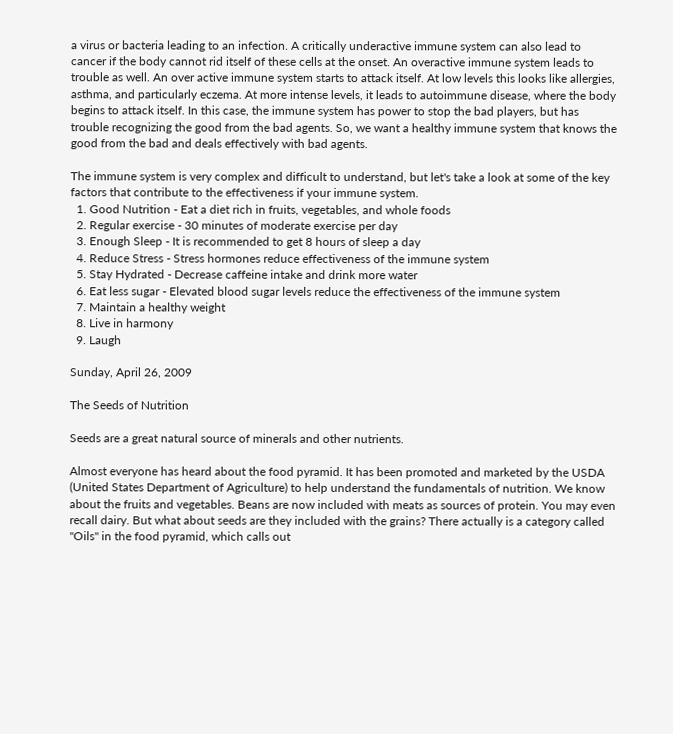a virus or bacteria leading to an infection. A critically underactive immune system can also lead to cancer if the body cannot rid itself of these cells at the onset. An overactive immune system leads to trouble as well. An over active immune system starts to attack itself. At low levels this looks like allergies, asthma, and particularly eczema. At more intense levels, it leads to autoimmune disease, where the body begins to attack itself. In this case, the immune system has power to stop the bad players, but has trouble recognizing the good from the bad agents. So, we want a healthy immune system that knows the good from the bad and deals effectively with bad agents.

The immune system is very complex and difficult to understand, but let's take a look at some of the key factors that contribute to the effectiveness if your immune system.
  1. Good Nutrition - Eat a diet rich in fruits, vegetables, and whole foods
  2. Regular exercise - 30 minutes of moderate exercise per day
  3. Enough Sleep - It is recommended to get 8 hours of sleep a day
  4. Reduce Stress - Stress hormones reduce effectiveness of the immune system
  5. Stay Hydrated - Decrease caffeine intake and drink more water
  6. Eat less sugar - Elevated blood sugar levels reduce the effectiveness of the immune system
  7. Maintain a healthy weight
  8. Live in harmony
  9. Laugh

Sunday, April 26, 2009

The Seeds of Nutrition

Seeds are a great natural source of minerals and other nutrients.

Almost everyone has heard about the food pyramid. It has been promoted and marketed by the USDA (United States Department of Agriculture) to help understand the fundamentals of nutrition. We know about the fruits and vegetables. Beans are now included with meats as sources of protein. You may even recall dairy. But what about seeds are they included with the grains? There actually is a category called "Oils" in the food pyramid, which calls out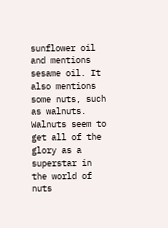sunflower oil and mentions sesame oil. It also mentions some nuts, such as walnuts. Walnuts seem to get all of the glory as a superstar in the world of nuts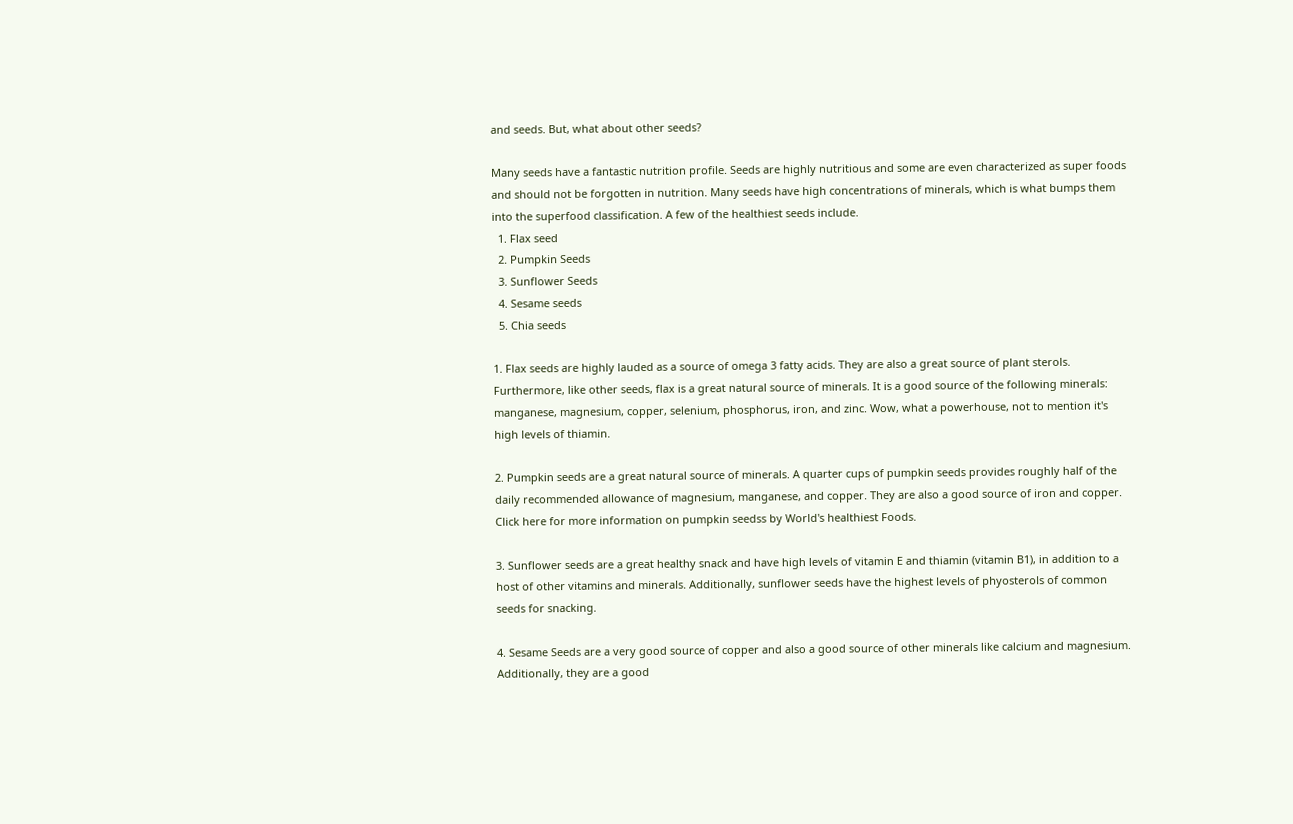and seeds. But, what about other seeds?

Many seeds have a fantastic nutrition profile. Seeds are highly nutritious and some are even characterized as super foods and should not be forgotten in nutrition. Many seeds have high concentrations of minerals, which is what bumps them into the superfood classification. A few of the healthiest seeds include.
  1. Flax seed
  2. Pumpkin Seeds
  3. Sunflower Seeds
  4. Sesame seeds
  5. Chia seeds

1. Flax seeds are highly lauded as a source of omega 3 fatty acids. They are also a great source of plant sterols. Furthermore, like other seeds, flax is a great natural source of minerals. It is a good source of the following minerals: manganese, magnesium, copper, selenium, phosphorus, iron, and zinc. Wow, what a powerhouse, not to mention it's high levels of thiamin.

2. Pumpkin seeds are a great natural source of minerals. A quarter cups of pumpkin seeds provides roughly half of the daily recommended allowance of magnesium, manganese, and copper. They are also a good source of iron and copper. Click here for more information on pumpkin seedss by World's healthiest Foods.

3. Sunflower seeds are a great healthy snack and have high levels of vitamin E and thiamin (vitamin B1), in addition to a host of other vitamins and minerals. Additionally, sunflower seeds have the highest levels of phyosterols of common seeds for snacking.

4. Sesame Seeds are a very good source of copper and also a good source of other minerals like calcium and magnesium. Additionally, they are a good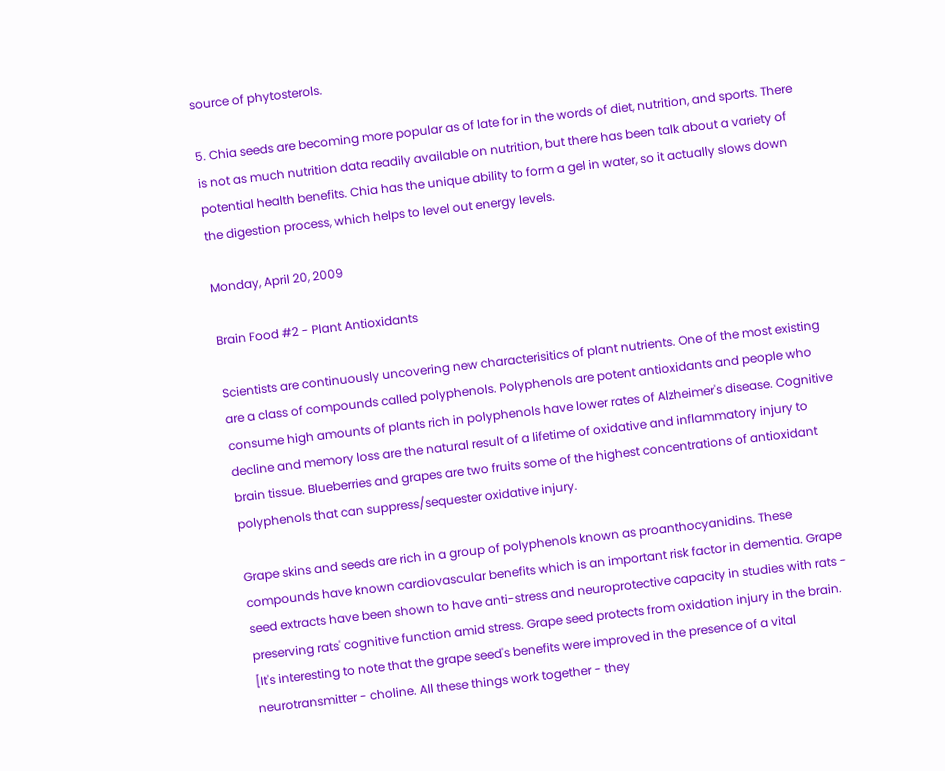source of phytosterols.

5. Chia seeds are becoming more popular as of late for in the words of diet, nutrition, and sports. There is not as much nutrition data readily available on nutrition, but there has been talk about a variety of potential health benefits. Chia has the unique ability to form a gel in water, so it actually slows down the digestion process, which helps to level out energy levels.

Monday, April 20, 2009

Brain Food #2 - Plant Antioxidants

Scientists are continuously uncovering new characterisitics of plant nutrients. One of the most existing are a class of compounds called polyphenols. Polyphenols are potent antioxidants and people who consume high amounts of plants rich in polyphenols have lower rates of Alzheimer's disease. Cognitive decline and memory loss are the natural result of a lifetime of oxidative and inflammatory injury to brain tissue. Blueberries and grapes are two fruits some of the highest concentrations of antioxidant polyphenols that can suppress/sequester oxidative injury.

Grape skins and seeds are rich in a group of polyphenols known as proanthocyanidins. These compounds have known cardiovascular benefits which is an important risk factor in dementia. Grape seed extracts have been shown to have anti-stress and neuroprotective capacity in studies with rats - preserving rats' cognitive function amid stress. Grape seed protects from oxidation injury in the brain. [It's interesting to note that the grape seed's benefits were improved in the presence of a vital neurotransmitter - choline. All these things work together - they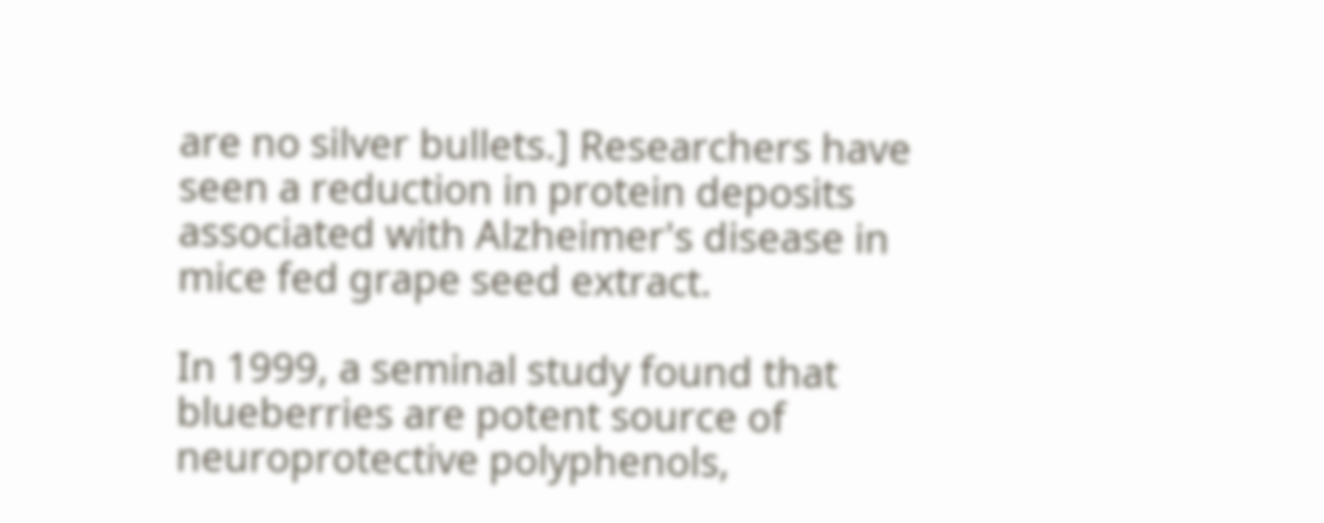are no silver bullets.] Researchers have seen a reduction in protein deposits associated with Alzheimer's disease in mice fed grape seed extract.

In 1999, a seminal study found that blueberries are potent source of neuroprotective polyphenols,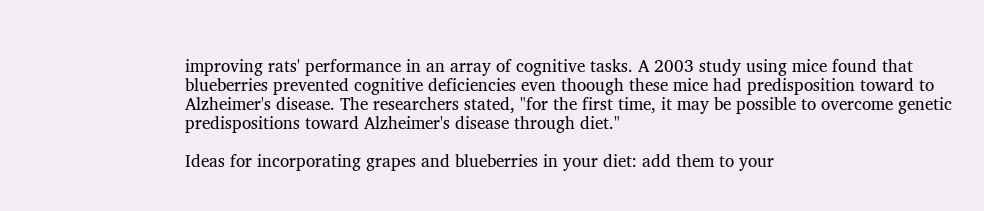improving rats' performance in an array of cognitive tasks. A 2003 study using mice found that blueberries prevented cognitive deficiencies even thoough these mice had predisposition toward to Alzheimer's disease. The researchers stated, "for the first time, it may be possible to overcome genetic predispositions toward Alzheimer's disease through diet."

Ideas for incorporating grapes and blueberries in your diet: add them to your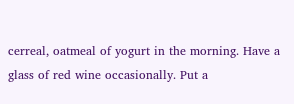cerreal, oatmeal of yogurt in the morning. Have a glass of red wine occasionally. Put a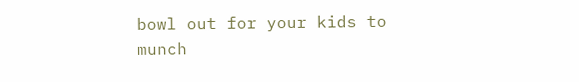bowl out for your kids to munch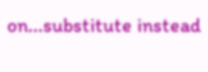on...substitute instead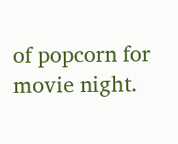of popcorn for movie night.